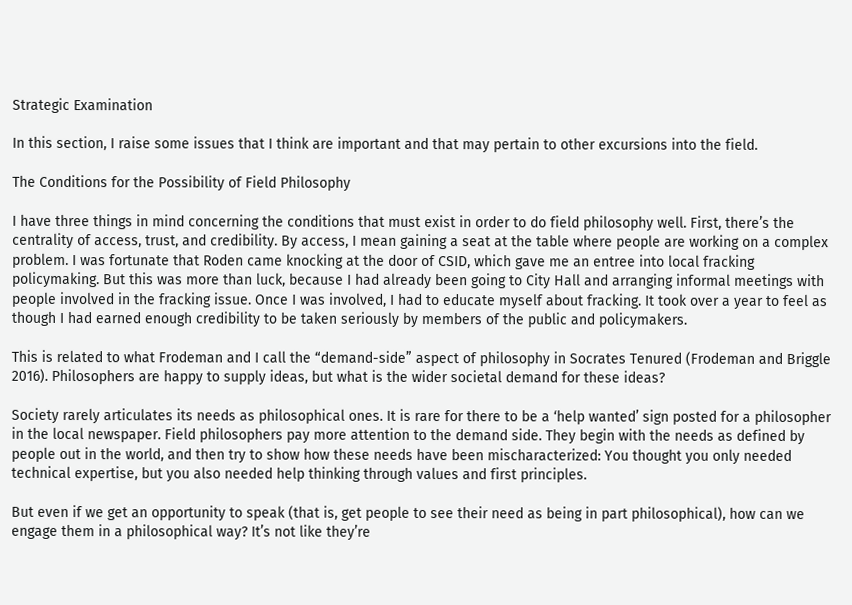Strategic Examination

In this section, I raise some issues that I think are important and that may pertain to other excursions into the field.

The Conditions for the Possibility of Field Philosophy

I have three things in mind concerning the conditions that must exist in order to do field philosophy well. First, there’s the centrality of access, trust, and credibility. By access, I mean gaining a seat at the table where people are working on a complex problem. I was fortunate that Roden came knocking at the door of CSID, which gave me an entree into local fracking policymaking. But this was more than luck, because I had already been going to City Hall and arranging informal meetings with people involved in the fracking issue. Once I was involved, I had to educate myself about fracking. It took over a year to feel as though I had earned enough credibility to be taken seriously by members of the public and policymakers.

This is related to what Frodeman and I call the “demand-side” aspect of philosophy in Socrates Tenured (Frodeman and Briggle 2016). Philosophers are happy to supply ideas, but what is the wider societal demand for these ideas?

Society rarely articulates its needs as philosophical ones. It is rare for there to be a ‘help wanted’ sign posted for a philosopher in the local newspaper. Field philosophers pay more attention to the demand side. They begin with the needs as defined by people out in the world, and then try to show how these needs have been mischaracterized: You thought you only needed technical expertise, but you also needed help thinking through values and first principles.

But even if we get an opportunity to speak (that is, get people to see their need as being in part philosophical), how can we engage them in a philosophical way? It’s not like they’re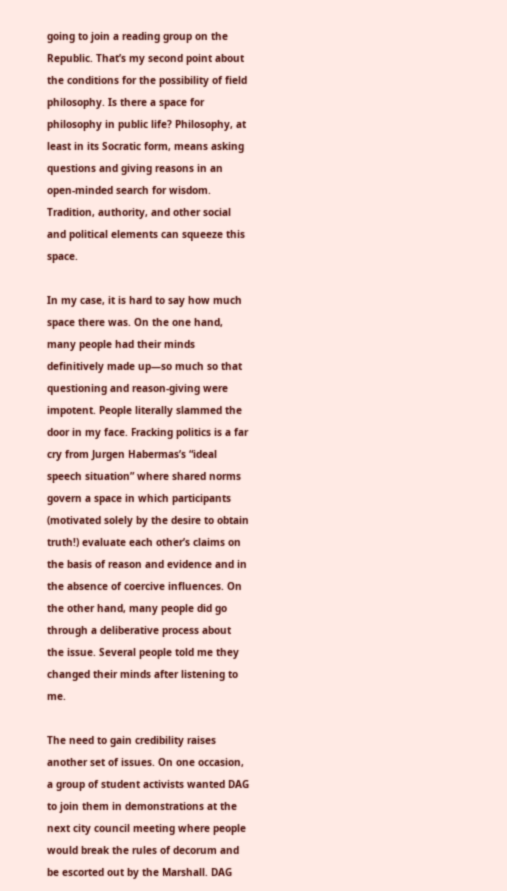going to join a reading group on the Republic. That’s my second point about the conditions for the possibility of field philosophy. Is there a space for philosophy in public life? Philosophy, at least in its Socratic form, means asking questions and giving reasons in an open-minded search for wisdom. Tradition, authority, and other social and political elements can squeeze this space.

In my case, it is hard to say how much space there was. On the one hand, many people had their minds definitively made up—so much so that questioning and reason-giving were impotent. People literally slammed the door in my face. Fracking politics is a far cry from Jurgen Habermas’s “ideal speech situation” where shared norms govern a space in which participants (motivated solely by the desire to obtain truth!) evaluate each other’s claims on the basis of reason and evidence and in the absence of coercive influences. On the other hand, many people did go through a deliberative process about the issue. Several people told me they changed their minds after listening to me.

The need to gain credibility raises another set of issues. On one occasion, a group of student activists wanted DAG to join them in demonstrations at the next city council meeting where people would break the rules of decorum and be escorted out by the Marshall. DAG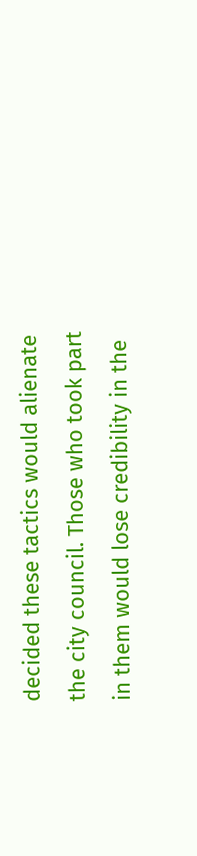decided these tactics would alienate the city council. Those who took part in them would lose credibility in the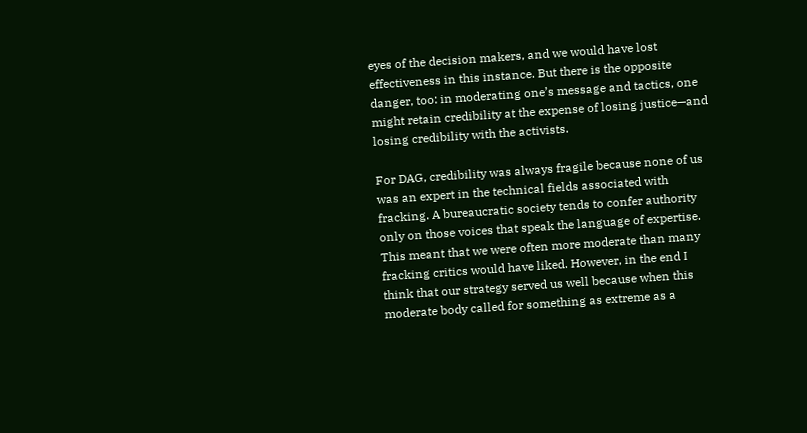eyes of the decision makers, and we would have lost effectiveness in this instance. But there is the opposite danger, too: in moderating one’s message and tactics, one might retain credibility at the expense of losing justice—and losing credibility with the activists.

For DAG, credibility was always fragile because none of us was an expert in the technical fields associated with fracking. A bureaucratic society tends to confer authority only on those voices that speak the language of expertise. This meant that we were often more moderate than many fracking critics would have liked. However, in the end I think that our strategy served us well because when this moderate body called for something as extreme as a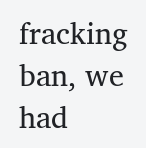fracking ban, we had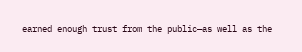earned enough trust from the public—as well as the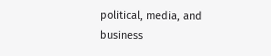political, media, and business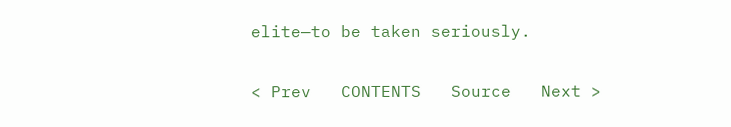elite—to be taken seriously.

< Prev   CONTENTS   Source   Next >